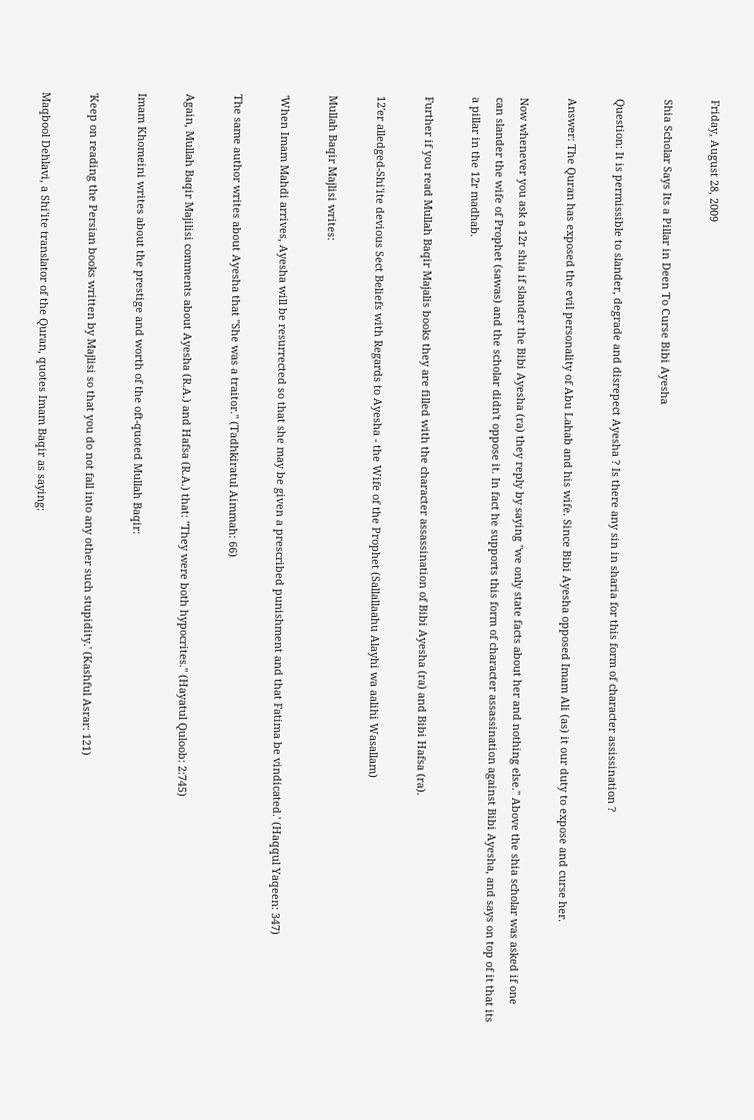Friday, August 28, 2009

Shia Scholar Says Its a Pillar in Deen To Curse Bibi Ayesha

Question: It is permissible to slander, degrade and disrepect Ayesha ? Is there any sin in sharia for this form of character assissination ?

Answer: The Quran has exposed the evil personality of Abu Lahab and his wife. Since Bibi Ayesha opposed Imam Ali (as) it our duty to expose and curse her.

Now whenever you ask a 12r shia if slander the Bibi Ayesha (ra) they reply by saying "we only state facts about her and nothing else." Above the shia scholar was asked if one can slander the wife of Prophet (sawas) and the scholar didn't oppose it. In fact he supports this form of character assassination against Bibi Ayesha, and says on top of it that its a pillar in the 12r madhab.

Further if you read Mullah Baqir Majalis books they are filled with the character assassination of Bibi Ayesha (ra) and Bibi Hafsa (ra).

12'er alledged-Shi'ite devious Sect Beliefs with Regards to Ayesha - the Wife of the Prophet (Sallallaahu Alayhi wa aalihi Wasallam)

Mullah Baqir Majlisi writes:

'When Imam Mahdi arrives, Ayesha will be resurrected so that she may be given a prescribed punishment and that Fatima be vindicated.' (Haqqul Yaqeen: 347)

The same author writes about Ayesha that "She was a traitor." (Tadhkiratul Aimmah: 66)

Again, Mullah Baqir Majilisi comments about Ayesha (R.A.) and Hafsa (R.A.) that: "They were both hypocrites." (Hayatul Quloob: 2:745)

Imam Khomeini writes about the prestige and worth of the oft-quoted Mullah Baqir:

'Keep on reading the Persian books written by Majlisi so that you do not fall into any other such stupidity.' (Kashful Asrar: 121)

Maqbool Dehlavi, a Shi'ite translator of the Quran, quotes Imam Baqir as saying: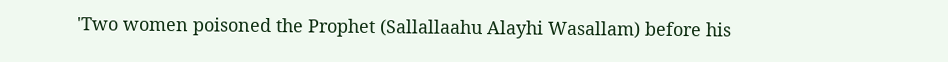'Two women poisoned the Prophet (Sallallaahu Alayhi Wasallam) before his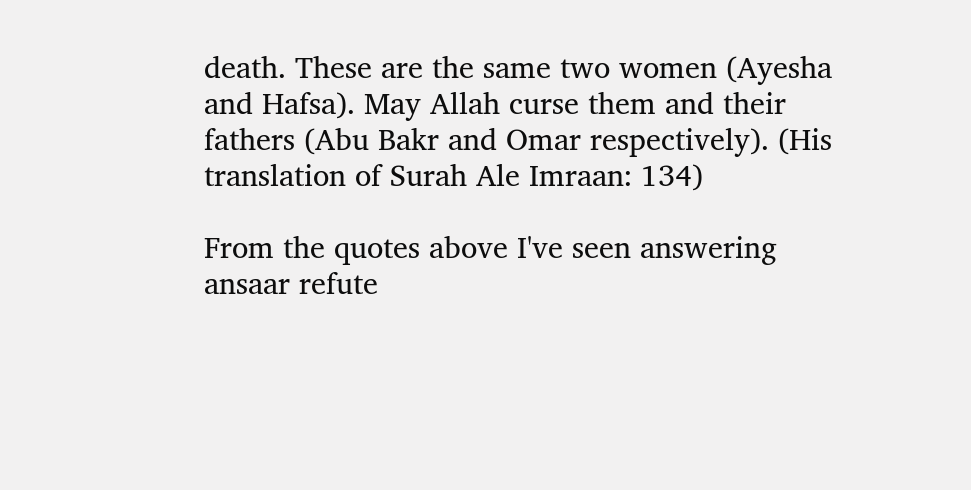death. These are the same two women (Ayesha and Hafsa). May Allah curse them and their fathers (Abu Bakr and Omar respectively). (His translation of Surah Ale Imraan: 134)

From the quotes above I've seen answering ansaar refute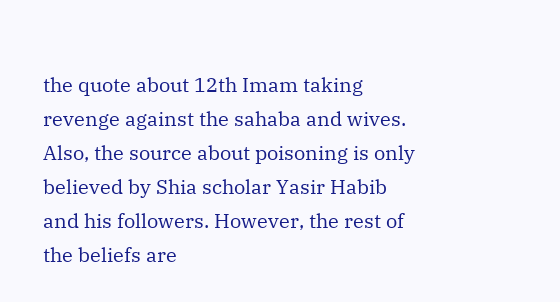the quote about 12th Imam taking revenge against the sahaba and wives. Also, the source about poisoning is only believed by Shia scholar Yasir Habib and his followers. However, the rest of the beliefs are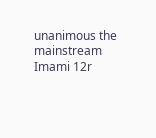unanimous the mainstream Imami 12r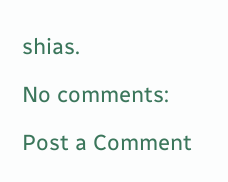shias.

No comments:

Post a Comment